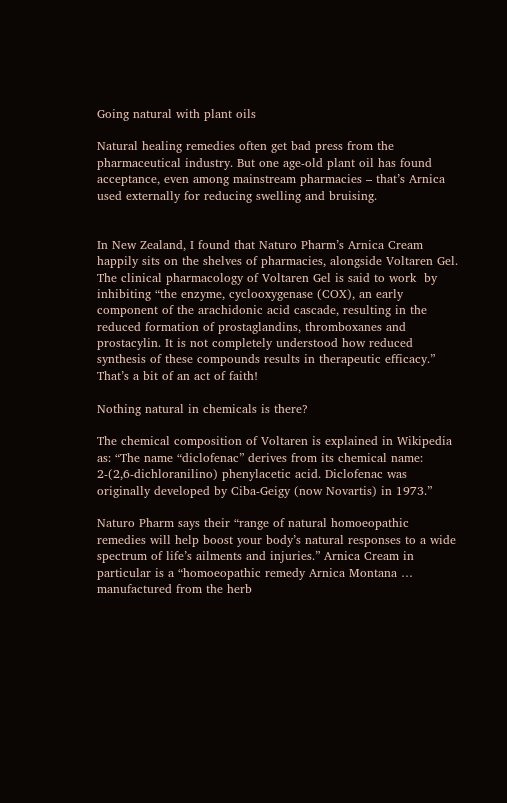Going natural with plant oils

Natural healing remedies often get bad press from the pharmaceutical industry. But one age-old plant oil has found acceptance, even among mainstream pharmacies – that’s Arnica used externally for reducing swelling and bruising.


In New Zealand, I found that Naturo Pharm’s Arnica Cream happily sits on the shelves of pharmacies, alongside Voltaren Gel. The clinical pharmacology of Voltaren Gel is said to work  by inhibiting “the enzyme, cyclooxygenase (COX), an early component of the arachidonic acid cascade, resulting in the reduced formation of prostaglandins, thromboxanes and prostacylin. It is not completely understood how reduced synthesis of these compounds results in therapeutic efficacy.” That’s a bit of an act of faith!

Nothing natural in chemicals is there?

The chemical composition of Voltaren is explained in Wikipedia as: “The name “diclofenac” derives from its chemical name: 2-(2,6-dichloranilino) phenylacetic acid. Diclofenac was originally developed by Ciba-Geigy (now Novartis) in 1973.”

Naturo Pharm says their “range of natural homoeopathic remedies will help boost your body’s natural responses to a wide spectrum of life’s ailments and injuries.” Arnica Cream in particular is a “homoeopathic remedy Arnica Montana … manufactured from the herb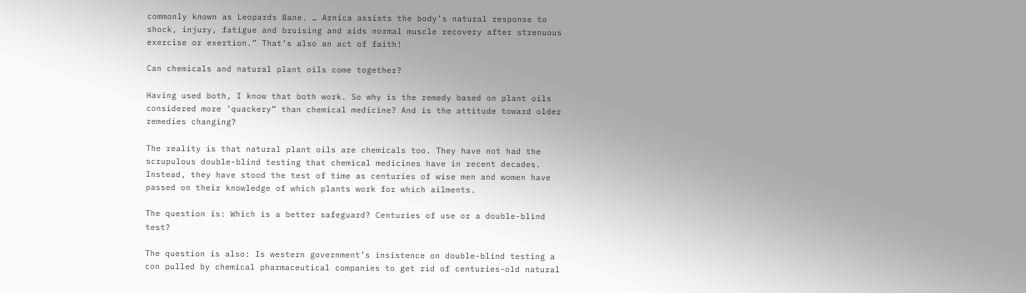commonly known as Leopards Bane. … Arnica assists the body’s natural response to shock, injury, fatigue and bruising and aids normal muscle recovery after strenuous exercise or exertion.” That’s also an act of faith!

Can chemicals and natural plant oils come together?

Having used both, I know that both work. So why is the remedy based on plant oils considered more ‘quackery” than chemical medicine? And is the attitude toward older remedies changing?

The reality is that natural plant oils are chemicals too. They have not had the scrupulous double-blind testing that chemical medicines have in recent decades. Instead, they have stood the test of time as centuries of wise men and women have passed on their knowledge of which plants work for which ailments.

The question is: Which is a better safeguard? Centuries of use or a double-blind test?

The question is also: Is western government’s insistence on double-blind testing a con pulled by chemical pharmaceutical companies to get rid of centuries-old natural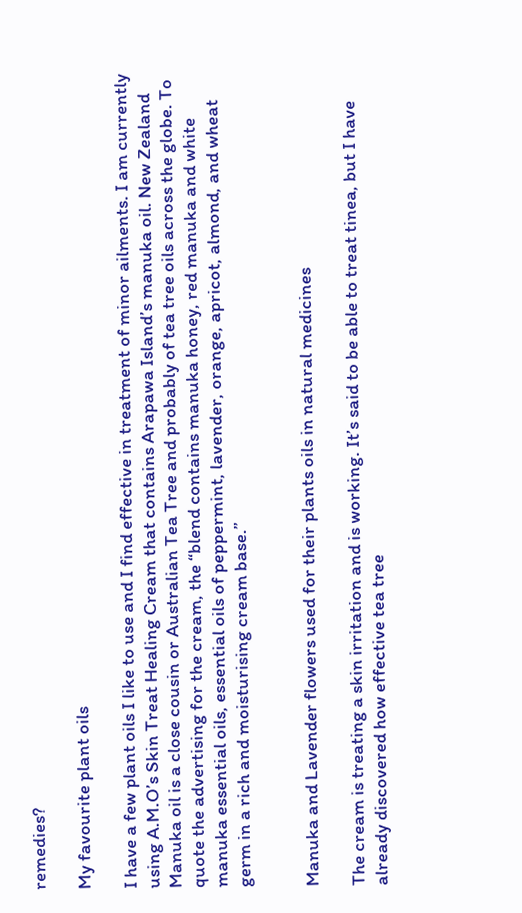remedies?

My favourite plant oils

I have a few plant oils I like to use and I find effective in treatment of minor ailments. I am currently using A.M.O’s Skin Treat Healing Cream that contains Arapawa Island’s manuka oil. New Zealand Manuka oil is a close cousin or Australian Tea Tree and probably of tea tree oils across the globe. To quote the advertising for the cream, the “blend contains manuka honey, red manuka and white manuka essential oils, essential oils of peppermint, lavender, orange, apricot, almond, and wheat germ in a rich and moisturising cream base.”


Manuka and Lavender flowers used for their plants oils in natural medicines

The cream is treating a skin irritation and is working. It’s said to be able to treat tinea, but I have already discovered how effective tea tree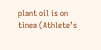plant oil is on tinea (Athlete’s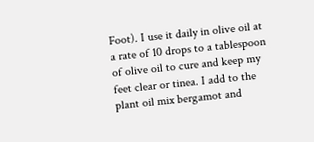Foot). I use it daily in olive oil at a rate of 10 drops to a tablespoon of olive oil to cure and keep my feet clear or tinea. I add to the plant oil mix bergamot and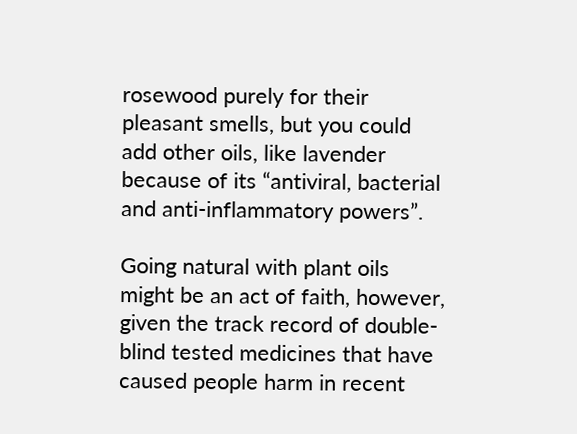rosewood purely for their pleasant smells, but you could add other oils, like lavender because of its “antiviral, bacterial and anti-inflammatory powers”.

Going natural with plant oils might be an act of faith, however, given the track record of double-blind tested medicines that have caused people harm in recent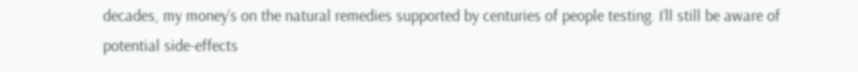decades, my money’s on the natural remedies supported by centuries of people testing. I’ll still be aware of potential side-effects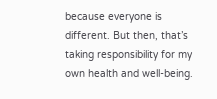because everyone is different. But then, that’s taking responsibility for my own health and well-being.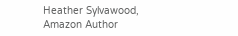Heather Sylvawood, Amazon Author